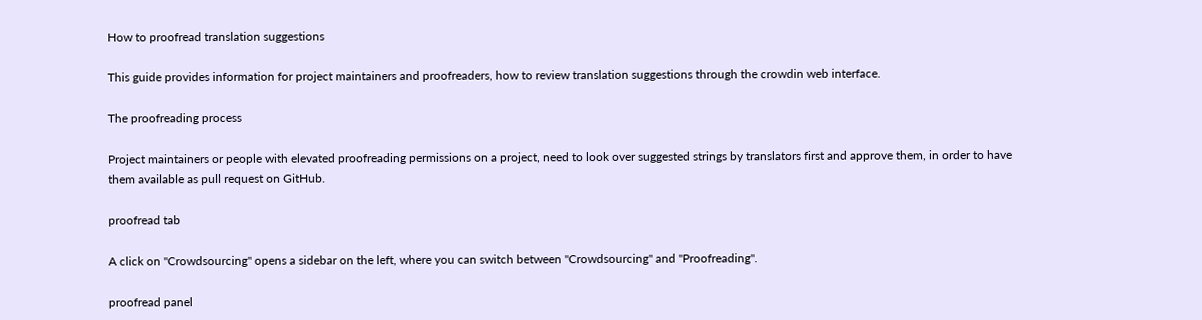How to proofread translation suggestions

This guide provides information for project maintainers and proofreaders, how to review translation suggestions through the crowdin web interface.

The proofreading process

Project maintainers or people with elevated proofreading permissions on a project, need to look over suggested strings by translators first and approve them, in order to have them available as pull request on GitHub.

proofread tab

A click on "Crowdsourcing" opens a sidebar on the left, where you can switch between "Crowdsourcing" and "Proofreading".

proofread panel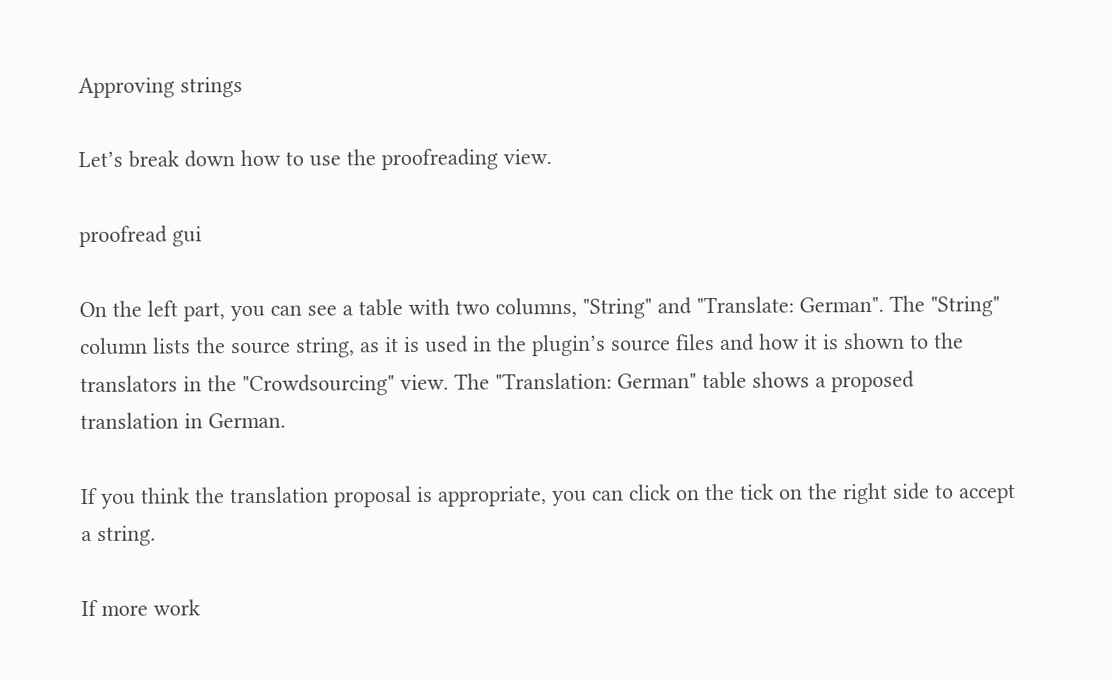Approving strings

Let’s break down how to use the proofreading view.

proofread gui

On the left part, you can see a table with two columns, "String" and "Translate: German". The "String" column lists the source string, as it is used in the plugin’s source files and how it is shown to the translators in the "Crowdsourcing" view. The "Translation: German" table shows a proposed translation in German.

If you think the translation proposal is appropriate, you can click on the tick on the right side to accept a string.

If more work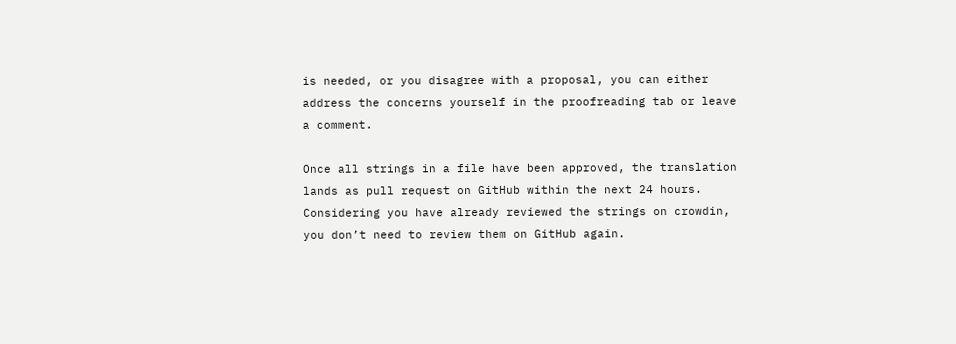is needed, or you disagree with a proposal, you can either address the concerns yourself in the proofreading tab or leave a comment.

Once all strings in a file have been approved, the translation lands as pull request on GitHub within the next 24 hours. Considering you have already reviewed the strings on crowdin, you don’t need to review them on GitHub again.